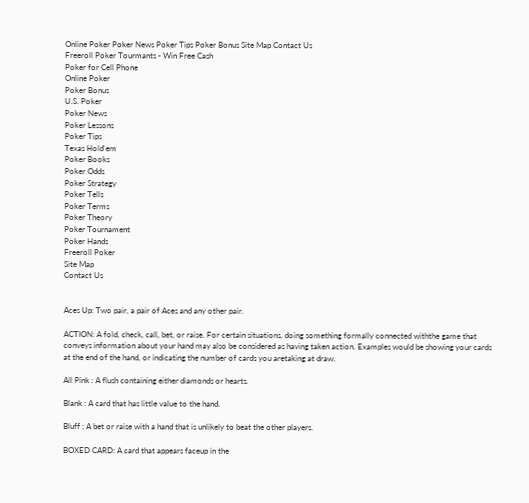Online Poker Poker News Poker Tips Poker Bonus Site Map Contact Us
Freeroll Poker Tourmants - Win Free Cash
Poker for Cell Phone
Online Poker
Poker Bonus
U.S. Poker
Poker News
Poker Lessons
Poker Tips
Texas Hold'em
Poker Books
Poker Odds
Poker Strategy
Poker Tells
Poker Terms
Poker Theory
Poker Tournament
Poker Hands
Freeroll Poker
Site Map
Contact Us


Aces Up: Two pair, a pair of Aces and any other pair.

ACTION: A fold, check, call, bet, or raise. For certain situations, doing something formally connected withthe game that conveys information about your hand may also be considered as having taken action. Examples would be showing your cards at the end of the hand, or indicating the number of cards you aretaking at draw.

All Pink : A flush containing either diamonds or hearts.

Blank : A card that has little value to the hand.

Bluff : A bet or raise with a hand that is unlikely to beat the other players.

BOXED CARD: A card that appears faceup in the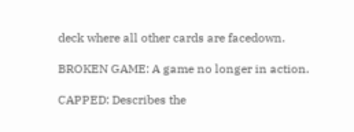deck where all other cards are facedown.

BROKEN GAME: A game no longer in action.

CAPPED: Describes the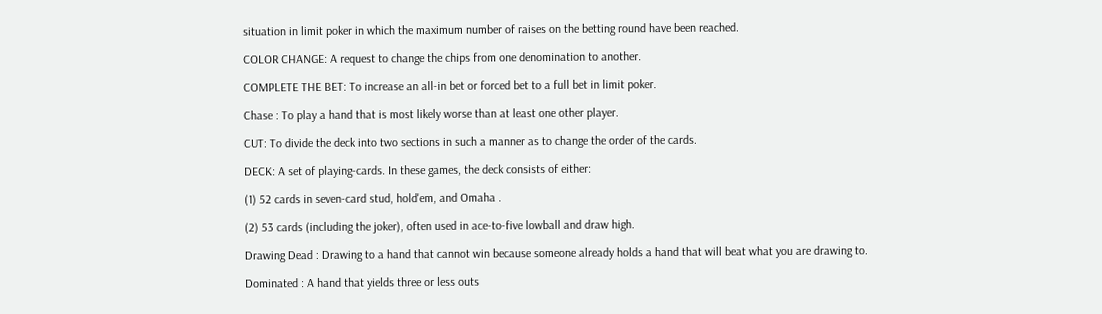situation in limit poker in which the maximum number of raises on the betting round have been reached.

COLOR CHANGE: A request to change the chips from one denomination to another.

COMPLETE THE BET: To increase an all-in bet or forced bet to a full bet in limit poker.

Chase : To play a hand that is most likely worse than at least one other player.

CUT: To divide the deck into two sections in such a manner as to change the order of the cards.

DECK: A set of playing-cards. In these games, the deck consists of either:

(1) 52 cards in seven-card stud, hold'em, and Omaha .

(2) 53 cards (including the joker), often used in ace-to-five lowball and draw high.

Drawing Dead : Drawing to a hand that cannot win because someone already holds a hand that will beat what you are drawing to.

Dominated : A hand that yields three or less outs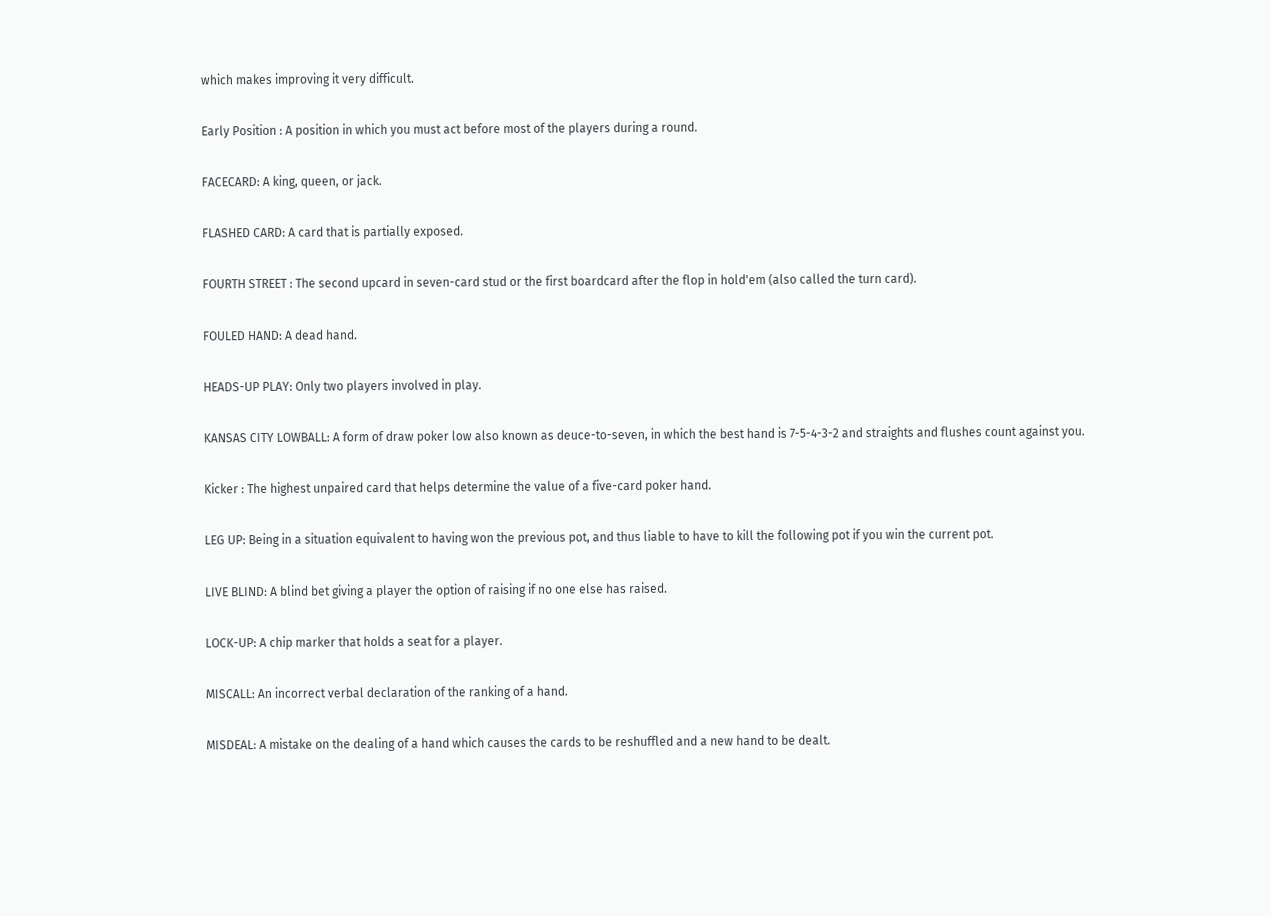which makes improving it very difficult.

Early Position : A position in which you must act before most of the players during a round.

FACECARD: A king, queen, or jack.

FLASHED CARD: A card that is partially exposed.

FOURTH STREET : The second upcard in seven-card stud or the first boardcard after the flop in hold'em (also called the turn card).

FOULED HAND: A dead hand.

HEADS-UP PLAY: Only two players involved in play.

KANSAS CITY LOWBALL: A form of draw poker low also known as deuce-to-seven, in which the best hand is 7-5-4-3-2 and straights and flushes count against you.

Kicker : The highest unpaired card that helps determine the value of a five-card poker hand.

LEG UP: Being in a situation equivalent to having won the previous pot, and thus liable to have to kill the following pot if you win the current pot.

LIVE BLIND: A blind bet giving a player the option of raising if no one else has raised.

LOCK-UP: A chip marker that holds a seat for a player.

MISCALL: An incorrect verbal declaration of the ranking of a hand.

MISDEAL: A mistake on the dealing of a hand which causes the cards to be reshuffled and a new hand to be dealt.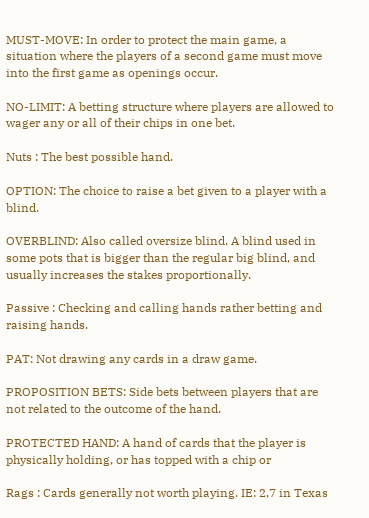MUST-MOVE: In order to protect the main game, a situation where the players of a second game must move into the first game as openings occur.

NO-LIMIT: A betting structure where players are allowed to wager any or all of their chips in one bet.

Nuts : The best possible hand.

OPTION: The choice to raise a bet given to a player with a blind.

OVERBLIND: Also called oversize blind. A blind used in some pots that is bigger than the regular big blind, and usually increases the stakes proportionally.

Passive : Checking and calling hands rather betting and raising hands.

PAT: Not drawing any cards in a draw game.

PROPOSITION BETS: Side bets between players that are not related to the outcome of the hand.

PROTECTED HAND: A hand of cards that the player is physically holding, or has topped with a chip or

Rags : Cards generally not worth playing. IE: 2,7 in Texas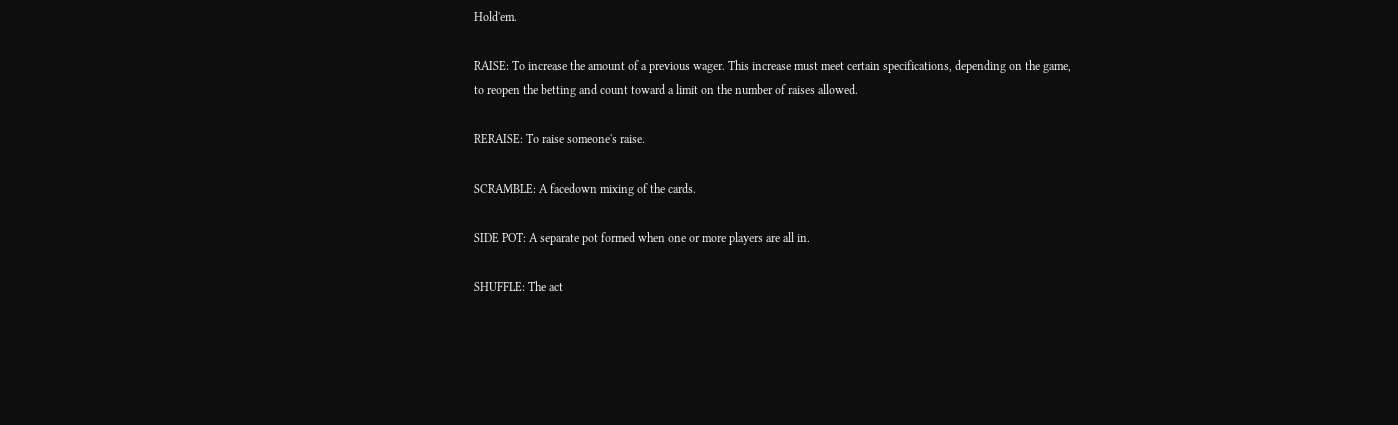Hold'em.

RAISE: To increase the amount of a previous wager. This increase must meet certain specifications, depending on the game, to reopen the betting and count toward a limit on the number of raises allowed.

RERAISE: To raise someone's raise.

SCRAMBLE: A facedown mixing of the cards.

SIDE POT: A separate pot formed when one or more players are all in.

SHUFFLE: The act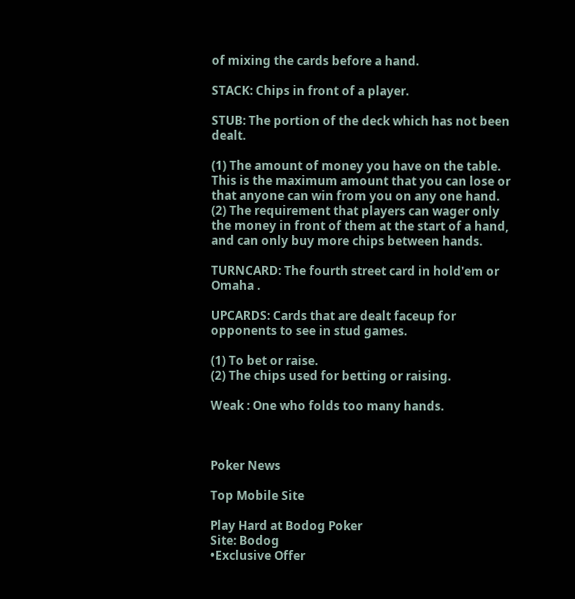of mixing the cards before a hand.

STACK: Chips in front of a player.

STUB: The portion of the deck which has not been dealt.

(1) The amount of money you have on the table. This is the maximum amount that you can lose or that anyone can win from you on any one hand.
(2) The requirement that players can wager only the money in front of them at the start of a hand, and can only buy more chips between hands.

TURNCARD: The fourth street card in hold'em or Omaha .

UPCARDS: Cards that are dealt faceup for opponents to see in stud games.

(1) To bet or raise.
(2) The chips used for betting or raising.

Weak : One who folds too many hands.



Poker News

Top Mobile Site

Play Hard at Bodog Poker
Site: Bodog
•Exclusive Offer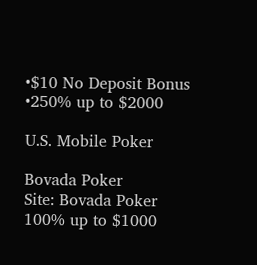•$10 No Deposit Bonus
•250% up to $2000

U.S. Mobile Poker

Bovada Poker
Site: Bovada Poker
100% up to $1000